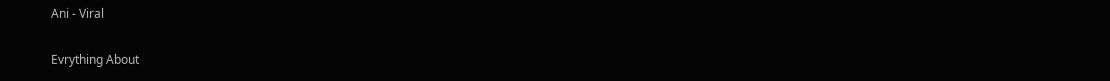Ani - Viral

Evrything About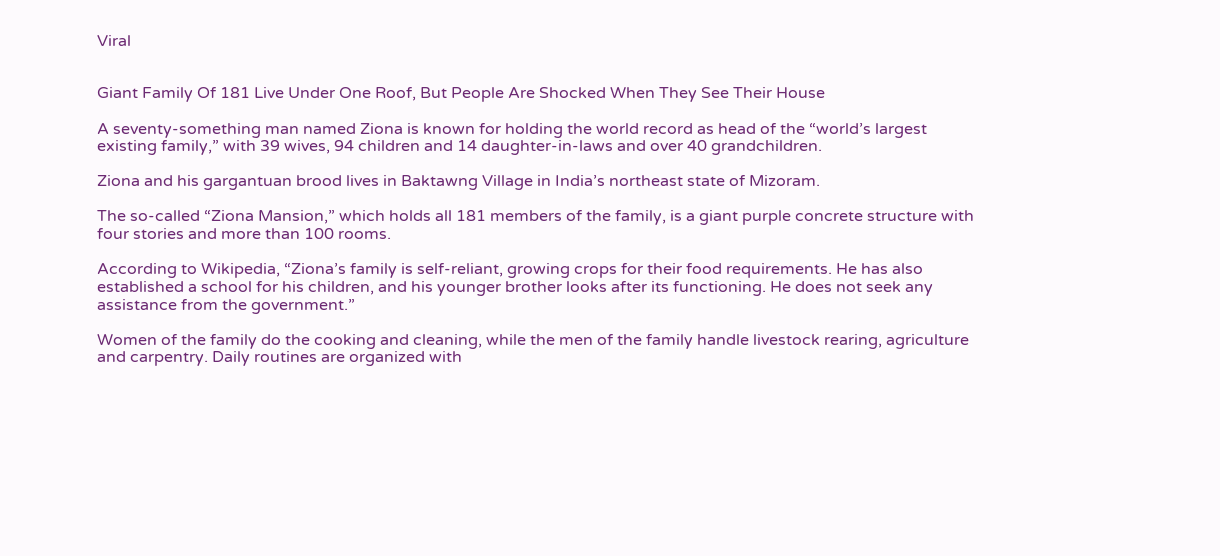Viral


Giant Family Of 181 Live Under One Roof, But People Are Shocked When They See Their House

A seventy-something man named Ziona is known for holding the world record as head of the “world’s largest existing family,” with 39 wives, 94 children and 14 daughter-in-laws and over 40 grandchildren.

Ziona and his gargantuan brood lives in Baktawng Village in India’s northeast state of Mizoram.

The so-called “Ziona Mansion,” which holds all 181 members of the family, is a giant purple concrete structure with four stories and more than 100 rooms.

According to Wikipedia, “Ziona’s family is self-reliant, growing crops for their food requirements. He has also established a school for his children, and his younger brother looks after its functioning. He does not seek any assistance from the government.”

Women of the family do the cooking and cleaning, while the men of the family handle livestock rearing, agriculture and carpentry. Daily routines are organized with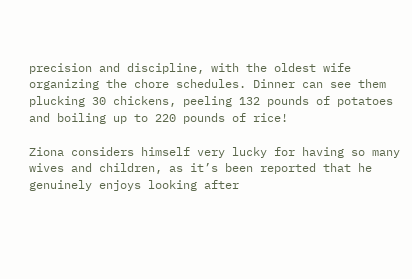precision and discipline, with the oldest wife organizing the chore schedules. Dinner can see them plucking 30 chickens, peeling 132 pounds of potatoes and boiling up to 220 pounds of rice!

Ziona considers himself very lucky for having so many wives and children, as it’s been reported that he genuinely enjoys looking after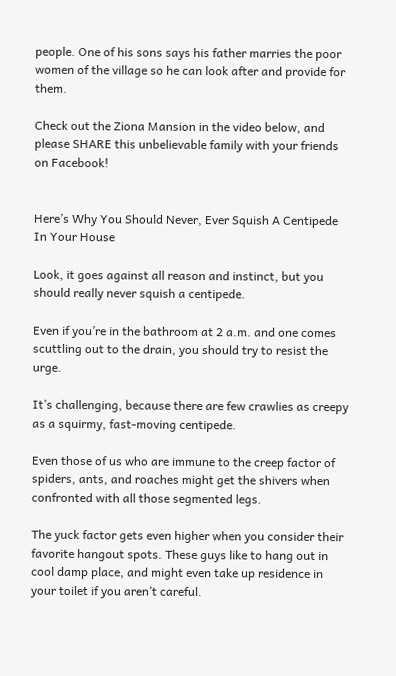people. One of his sons says his father marries the poor women of the village so he can look after and provide for them.

Check out the Ziona Mansion in the video below, and please SHARE this unbelievable family with your friends on Facebook!


Here’s Why You Should Never, Ever Squish A Centipede In Your House

Look, it goes against all reason and instinct, but you should really never squish a centipede.

Even if you’re in the bathroom at 2 a.m. and one comes scuttling out to the drain, you should try to resist the urge.

It’s challenging, because there are few crawlies as creepy as a squirmy, fast-moving centipede.

Even those of us who are immune to the creep factor of spiders, ants, and roaches might get the shivers when confronted with all those segmented legs.

The yuck factor gets even higher when you consider their favorite hangout spots. These guys like to hang out in cool damp place, and might even take up residence in your toilet if you aren’t careful.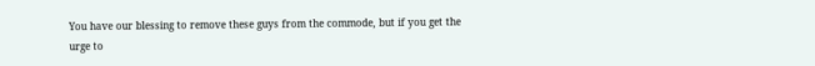You have our blessing to remove these guys from the commode, but if you get the urge to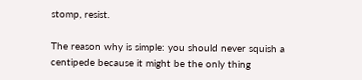stomp, resist.

The reason why is simple: you should never squish a centipede because it might be the only thing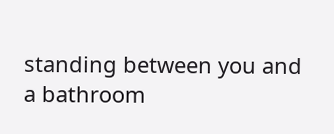standing between you and a bathroom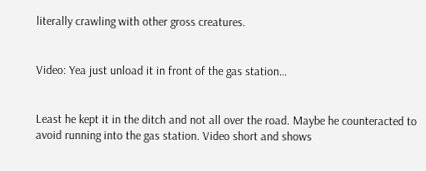literally crawling with other gross creatures.


Video: Yea just unload it in front of the gas station…


Least he kept it in the ditch and not all over the road. Maybe he counteracted to avoid running into the gas station. Video short and shows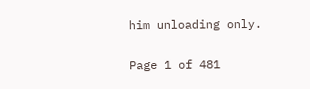him unloading only.

Page 1 of 481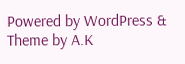Powered by WordPress & Theme by A.K